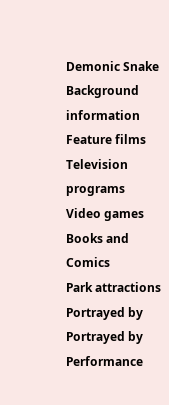Demonic Snake
Background information
Feature films
Television programs
Video games
Books and Comics
Park attractions
Portrayed by
Portrayed by
Performance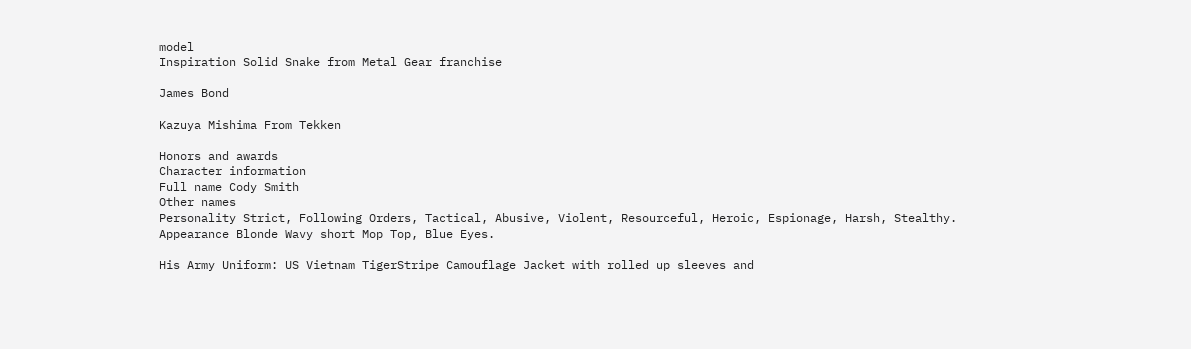model
Inspiration Solid Snake from Metal Gear franchise

James Bond

Kazuya Mishima From Tekken

Honors and awards
Character information
Full name Cody Smith
Other names
Personality Strict, Following Orders, Tactical, Abusive, Violent, Resourceful, Heroic, Espionage, Harsh, Stealthy.
Appearance Blonde Wavy short Mop Top, Blue Eyes.

His Army Uniform: US Vietnam TigerStripe Camouflage Jacket with rolled up sleeves and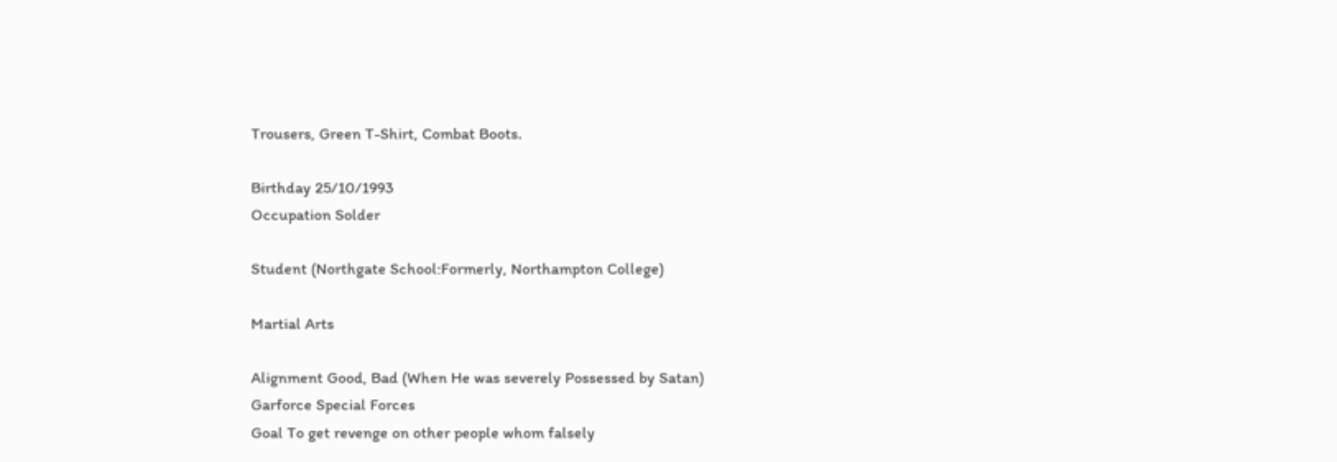Trousers, Green T-Shirt, Combat Boots.

Birthday 25/10/1993
Occupation Solder

Student (Northgate School:Formerly, Northampton College)

Martial Arts

Alignment Good, Bad (When He was severely Possessed by Satan)
Garforce Special Forces
Goal To get revenge on other people whom falsely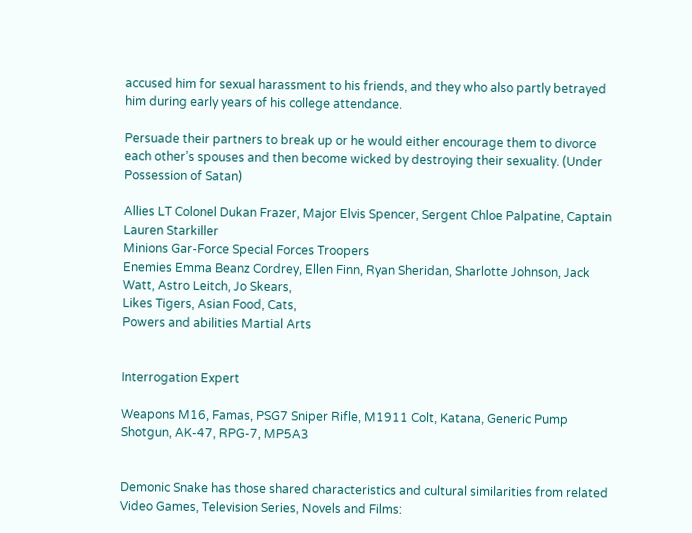accused him for sexual harassment to his friends, and they who also partly betrayed him during early years of his college attendance.

Persuade their partners to break up or he would either encourage them to divorce each other’s spouses and then become wicked by destroying their sexuality. (Under Possession of Satan)

Allies LT Colonel Dukan Frazer, Major Elvis Spencer, Sergent Chloe Palpatine, Captain Lauren Starkiller
Minions Gar-Force Special Forces Troopers
Enemies Emma Beanz Cordrey, Ellen Finn, Ryan Sheridan, Sharlotte Johnson, Jack Watt, Astro Leitch, Jo Skears,
Likes Tigers, Asian Food, Cats,
Powers and abilities Martial Arts


Interrogation Expert

Weapons M16, Famas, PSG7 Sniper Rifle, M1911 Colt, Katana, Generic Pump Shotgun, AK-47, RPG-7, MP5A3


Demonic Snake has those shared characteristics and cultural similarities from related Video Games, Television Series, Novels and Films: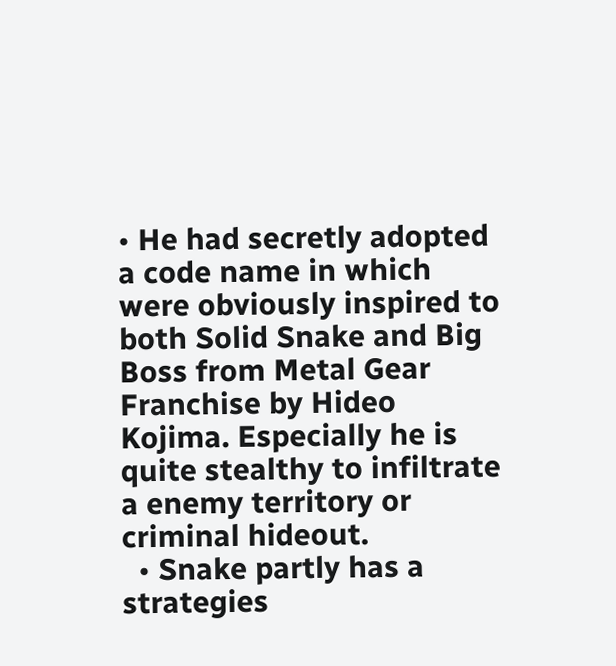• He had secretly adopted a code name in which were obviously inspired to both Solid Snake and Big Boss from Metal Gear Franchise by Hideo Kojima. Especially he is quite stealthy to infiltrate a enemy territory or criminal hideout.
  • Snake partly has a strategies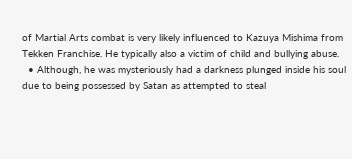of Martial Arts combat is very likely influenced to Kazuya Mishima from Tekken Franchise. He typically also a victim of child and bullying abuse.
  • Although, he was mysteriously had a darkness plunged inside his soul due to being possessed by Satan as attempted to steal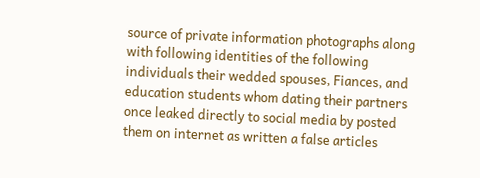source of private information photographs along with following identities of the following individuals their wedded spouses, Fiances, and education students whom dating their partners once leaked directly to social media by posted them on internet as written a false articles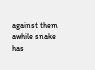against them awhile snake has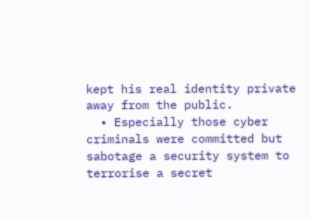kept his real identity private away from the public.
  • Especially those cyber criminals were committed but sabotage a security system to terrorise a secret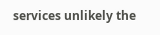services unlikely the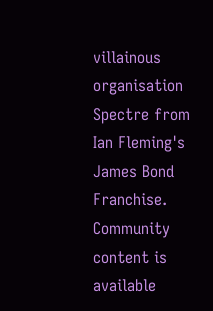villainous organisation Spectre from Ian Fleming's James Bond Franchise.
Community content is available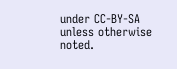under CC-BY-SA unless otherwise noted.